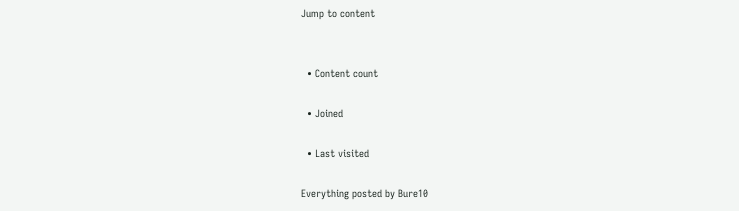Jump to content


  • Content count

  • Joined

  • Last visited

Everything posted by Bure10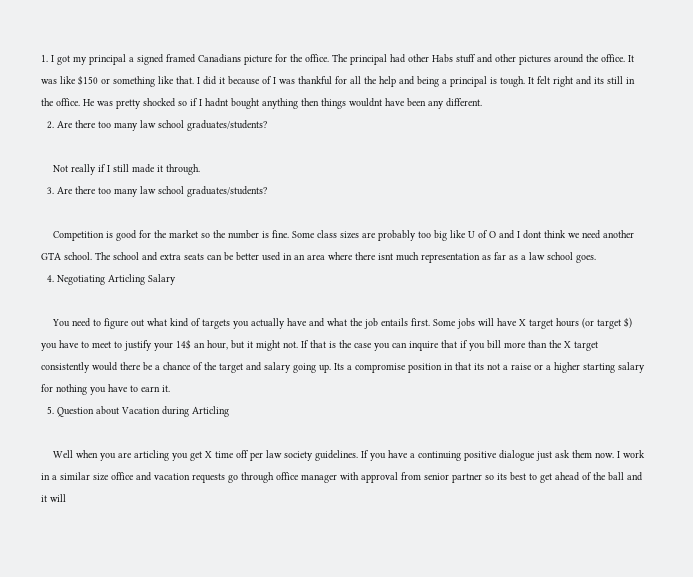1. I got my principal a signed framed Canadians picture for the office. The principal had other Habs stuff and other pictures around the office. It was like $150 or something like that. I did it because of I was thankful for all the help and being a principal is tough. It felt right and its still in the office. He was pretty shocked so if I hadnt bought anything then things wouldnt have been any different.
  2. Are there too many law school graduates/students?

    Not really if I still made it through.
  3. Are there too many law school graduates/students?

    Competition is good for the market so the number is fine. Some class sizes are probably too big like U of O and I dont think we need another GTA school. The school and extra seats can be better used in an area where there isnt much representation as far as a law school goes.
  4. Negotiating Articling Salary

    You need to figure out what kind of targets you actually have and what the job entails first. Some jobs will have X target hours (or target $) you have to meet to justify your 14$ an hour, but it might not. If that is the case you can inquire that if you bill more than the X target consistently would there be a chance of the target and salary going up. Its a compromise position in that its not a raise or a higher starting salary for nothing you have to earn it.
  5. Question about Vacation during Articling

    Well when you are articling you get X time off per law society guidelines. If you have a continuing positive dialogue just ask them now. I work in a similar size office and vacation requests go through office manager with approval from senior partner so its best to get ahead of the ball and it will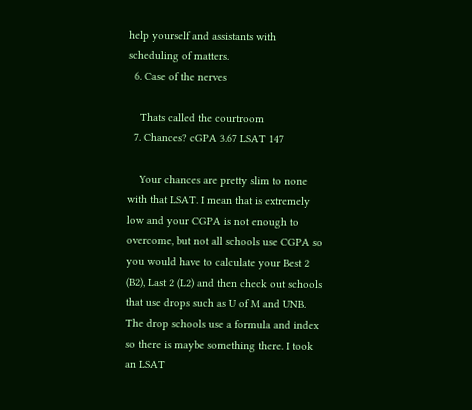help yourself and assistants with scheduling of matters.
  6. Case of the nerves

    Thats called the courtroom
  7. Chances? cGPA 3.67 LSAT 147

    Your chances are pretty slim to none with that LSAT. I mean that is extremely low and your CGPA is not enough to overcome, but not all schools use CGPA so you would have to calculate your Best 2 (B2), Last 2 (L2) and then check out schools that use drops such as U of M and UNB. The drop schools use a formula and index so there is maybe something there. I took an LSAT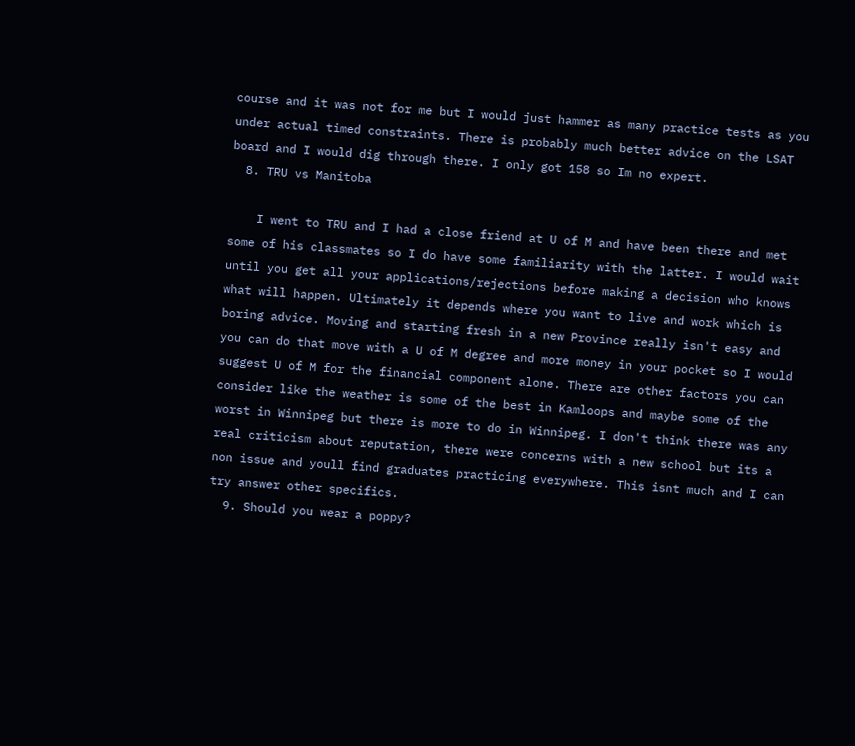course and it was not for me but I would just hammer as many practice tests as you under actual timed constraints. There is probably much better advice on the LSAT board and I would dig through there. I only got 158 so Im no expert.
  8. TRU vs Manitoba

    I went to TRU and I had a close friend at U of M and have been there and met some of his classmates so I do have some familiarity with the latter. I would wait until you get all your applications/rejections before making a decision who knows what will happen. Ultimately it depends where you want to live and work which is boring advice. Moving and starting fresh in a new Province really isn't easy and you can do that move with a U of M degree and more money in your pocket so I would suggest U of M for the financial component alone. There are other factors you can consider like the weather is some of the best in Kamloops and maybe some of the worst in Winnipeg but there is more to do in Winnipeg. I don't think there was any real criticism about reputation, there were concerns with a new school but its a non issue and youll find graduates practicing everywhere. This isnt much and I can try answer other specifics.
  9. Should you wear a poppy?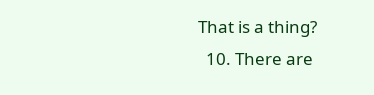That is a thing?
  10. There are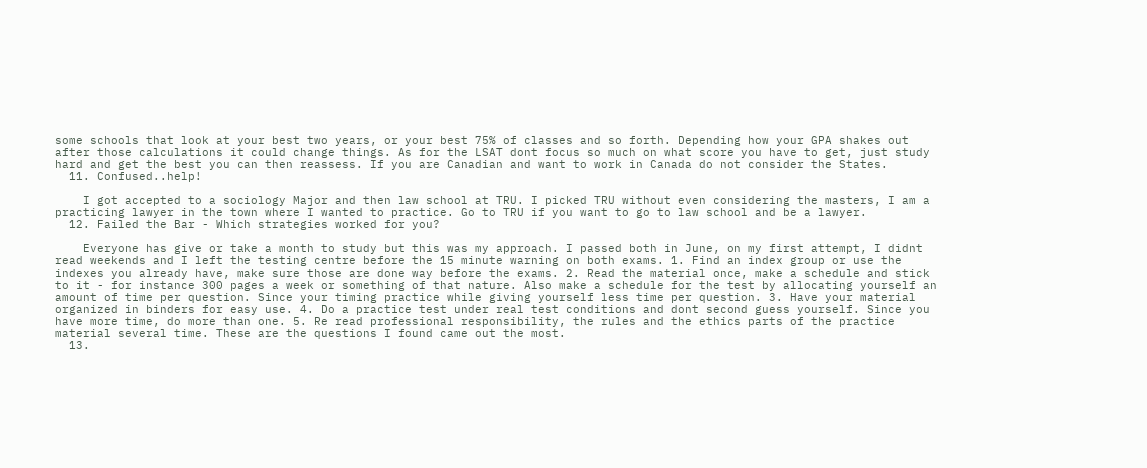some schools that look at your best two years, or your best 75% of classes and so forth. Depending how your GPA shakes out after those calculations it could change things. As for the LSAT dont focus so much on what score you have to get, just study hard and get the best you can then reassess. If you are Canadian and want to work in Canada do not consider the States.
  11. Confused..help!

    I got accepted to a sociology Major and then law school at TRU. I picked TRU without even considering the masters, I am a practicing lawyer in the town where I wanted to practice. Go to TRU if you want to go to law school and be a lawyer.
  12. Failed the Bar - Which strategies worked for you?

    Everyone has give or take a month to study but this was my approach. I passed both in June, on my first attempt, I didnt read weekends and I left the testing centre before the 15 minute warning on both exams. 1. Find an index group or use the indexes you already have, make sure those are done way before the exams. 2. Read the material once, make a schedule and stick to it - for instance 300 pages a week or something of that nature. Also make a schedule for the test by allocating yourself an amount of time per question. Since your timing practice while giving yourself less time per question. 3. Have your material organized in binders for easy use. 4. Do a practice test under real test conditions and dont second guess yourself. Since you have more time, do more than one. 5. Re read professional responsibility, the rules and the ethics parts of the practice material several time. These are the questions I found came out the most.
  13.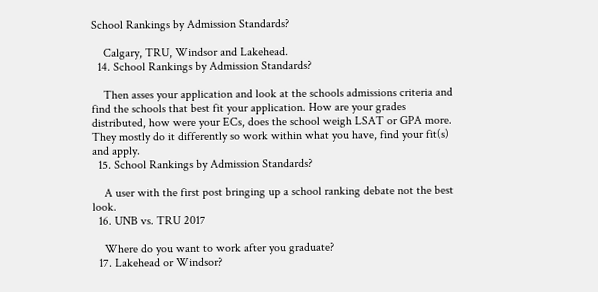School Rankings by Admission Standards?

    Calgary, TRU, Windsor and Lakehead.
  14. School Rankings by Admission Standards?

    Then asses your application and look at the schools admissions criteria and find the schools that best fit your application. How are your grades distributed, how were your ECs, does the school weigh LSAT or GPA more. They mostly do it differently so work within what you have, find your fit(s) and apply.
  15. School Rankings by Admission Standards?

    A user with the first post bringing up a school ranking debate not the best look.
  16. UNB vs. TRU 2017

    Where do you want to work after you graduate?
  17. Lakehead or Windsor?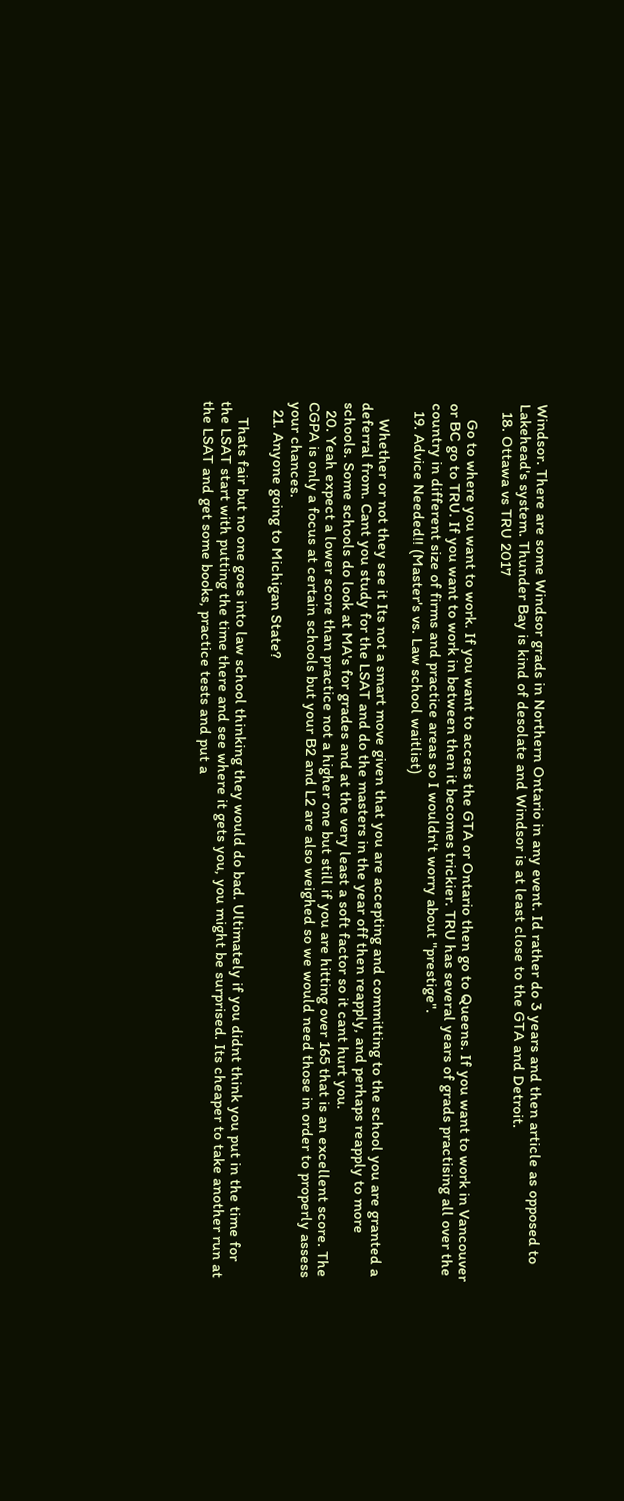Windsor. There are some Windsor grads in Northern Ontario in any event. Id rather do 3 years and then article as opposed to Lakehead's system. Thunder Bay is kind of desolate and Windsor is at least close to the GTA and Detroit.
  18. Ottawa vs TRU 2017

    Go to where you want to work. If you want to access the GTA or Ontario then go to Queens. If you want to work in Vancouver or BC go to TRU. If you want to work in between then it becomes trickier. TRU has several years of grads practising all over the country in different size of firms and practice areas so I wouldn't worry about "prestige".
  19. Advice Needed!! (Master's vs. Law school waitlist)

    Whether or not they see it Its not a smart move given that you are accepting and committing to the school you are granted a deferral from. Cant you study for the LSAT and do the masters in the year off then reapply, and perhaps reapply to more schools. Some schools do look at MA's for grades and at the very least a soft factor so it cant hurt you.
  20. Yeah expect a lower score than practice not a higher one but still if you are hitting over 165 that is an excellent score. The CGPA is only a focus at certain schools but your B2 and L2 are also weighed so we would need those in order to properly assess your chances.
  21. Anyone going to Michigan State?

    Thats fair but no one goes into law school thinking they would do bad. Ultimately if you didnt think you put in the time for the LSAT start with putting the time there and see where it gets you, you might be surprised. Its cheaper to take another run at the LSAT and get some books, practice tests and put a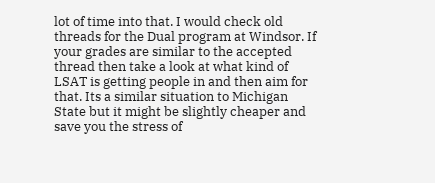lot of time into that. I would check old threads for the Dual program at Windsor. If your grades are similar to the accepted thread then take a look at what kind of LSAT is getting people in and then aim for that. Its a similar situation to Michigan State but it might be slightly cheaper and save you the stress of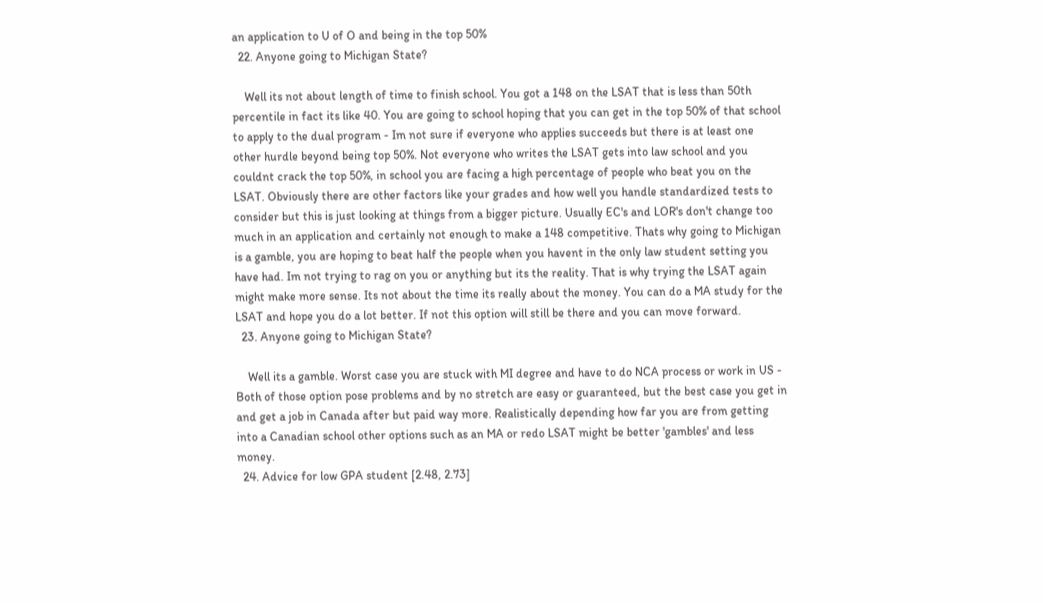an application to U of O and being in the top 50%
  22. Anyone going to Michigan State?

    Well its not about length of time to finish school. You got a 148 on the LSAT that is less than 50th percentile in fact its like 40. You are going to school hoping that you can get in the top 50% of that school to apply to the dual program - Im not sure if everyone who applies succeeds but there is at least one other hurdle beyond being top 50%. Not everyone who writes the LSAT gets into law school and you couldnt crack the top 50%, in school you are facing a high percentage of people who beat you on the LSAT. Obviously there are other factors like your grades and how well you handle standardized tests to consider but this is just looking at things from a bigger picture. Usually EC's and LOR's don't change too much in an application and certainly not enough to make a 148 competitive. Thats why going to Michigan is a gamble, you are hoping to beat half the people when you havent in the only law student setting you have had. Im not trying to rag on you or anything but its the reality. That is why trying the LSAT again might make more sense. Its not about the time its really about the money. You can do a MA study for the LSAT and hope you do a lot better. If not this option will still be there and you can move forward.
  23. Anyone going to Michigan State?

    Well its a gamble. Worst case you are stuck with MI degree and have to do NCA process or work in US - Both of those option pose problems and by no stretch are easy or guaranteed, but the best case you get in and get a job in Canada after but paid way more. Realistically depending how far you are from getting into a Canadian school other options such as an MA or redo LSAT might be better 'gambles' and less money.
  24. Advice for low GPA student [2.48, 2.73]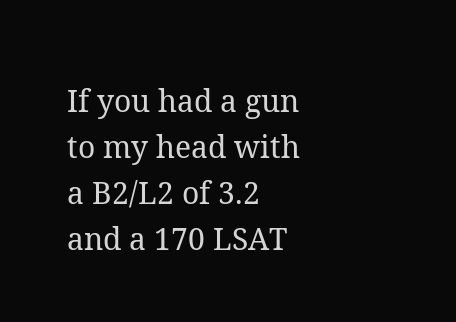If you had a gun to my head with a B2/L2 of 3.2 and a 170 LSAT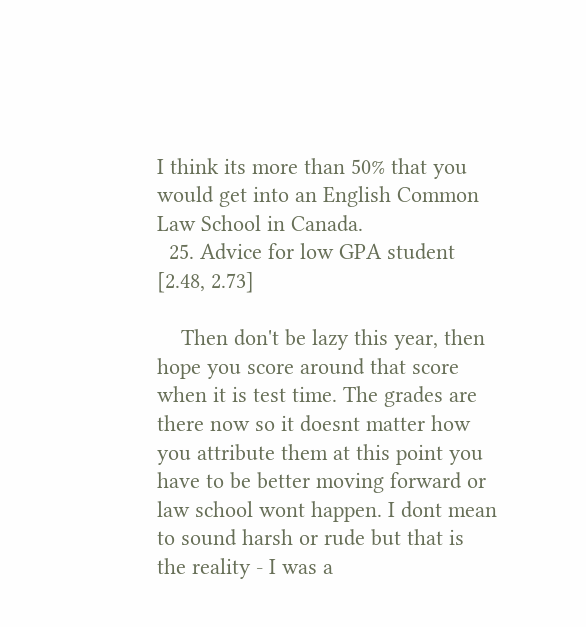I think its more than 50% that you would get into an English Common Law School in Canada.
  25. Advice for low GPA student [2.48, 2.73]

    Then don't be lazy this year, then hope you score around that score when it is test time. The grades are there now so it doesnt matter how you attribute them at this point you have to be better moving forward or law school wont happen. I dont mean to sound harsh or rude but that is the reality - I was a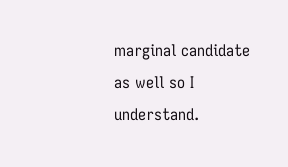marginal candidate as well so I understand.